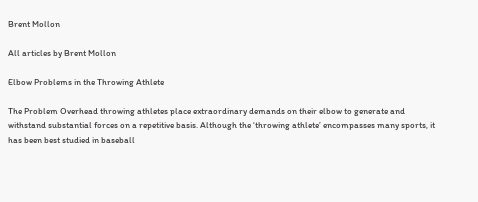Brent Mollon

All articles by Brent Mollon

Elbow Problems in the Throwing Athlete

The Problem Overhead throwing athletes place extraordinary demands on their elbow to generate and withstand substantial forces on a repetitive basis. Although the ‘throwing athlete’ encompasses many sports, it has been best studied in baseball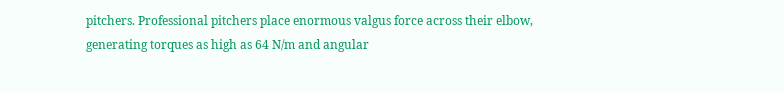pitchers. Professional pitchers place enormous valgus force across their elbow, generating torques as high as 64 N/m and angular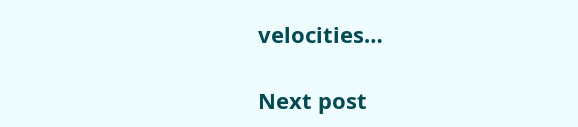velocities…

Next post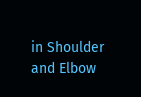in Shoulder and Elbow